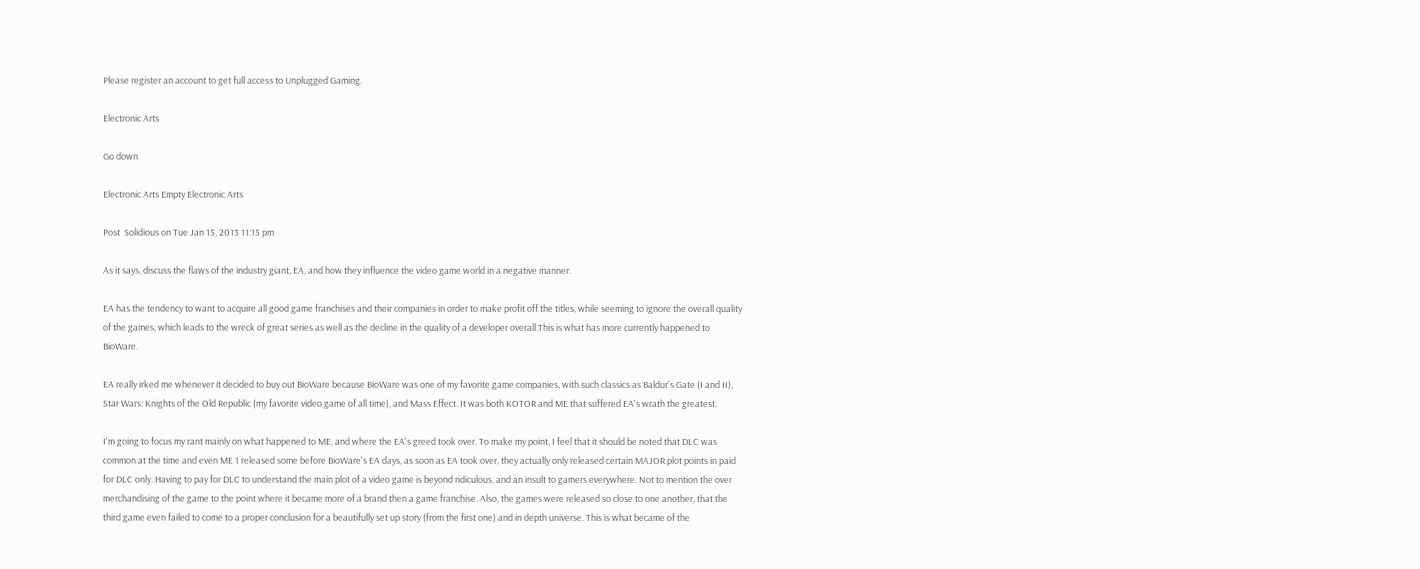Please register an account to get full access to Unplugged Gaming.

Electronic Arts

Go down

Electronic Arts Empty Electronic Arts

Post  Solidious on Tue Jan 15, 2013 11:15 pm

As it says, discuss the flaws of the industry giant, EA, and how they influence the video game world in a negative manner.

EA has the tendency to want to acquire all good game franchises and their companies in order to make profit off the titles, while seeming to ignore the overall quality of the games, which leads to the wreck of great series as well as the decline in the quality of a developer overall.This is what has more currently happened to BioWare.

EA really irked me whenever it decided to buy out BioWare because BioWare was one of my favorite game companies, with such classics as Baldur's Gate (I and II), Star Wars: Knights of the Old Republic (my favorite video game of all time), and Mass Effect. It was both KOTOR and ME that suffered EA's wrath the greatest.

I'm going to focus my rant mainly on what happened to ME, and where the EA's greed took over. To make my point, I feel that it should be noted that DLC was common at the time and even ME 1 released some before BioWare's EA days, as soon as EA took over, they actually only released certain MAJOR plot points in paid for DLC only. Having to pay for DLC to understand the main plot of a video game is beyond ridiculous, and an insult to gamers everywhere. Not to mention the over merchandising of the game to the point where it became more of a brand then a game franchise. Also, the games were released so close to one another, that the third game even failed to come to a proper conclusion for a beautifully set up story (from the first one) and in depth universe. This is what became of the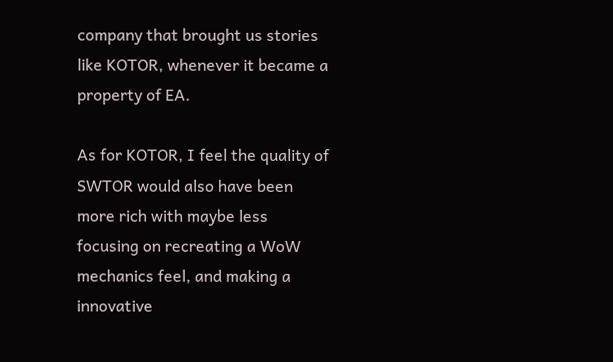company that brought us stories like KOTOR, whenever it became a property of EA.

As for KOTOR, I feel the quality of SWTOR would also have been more rich with maybe less focusing on recreating a WoW mechanics feel, and making a innovative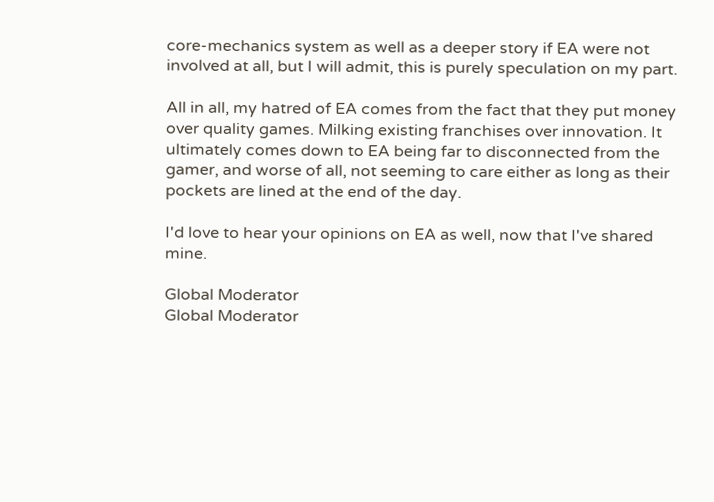core-mechanics system as well as a deeper story if EA were not involved at all, but I will admit, this is purely speculation on my part.

All in all, my hatred of EA comes from the fact that they put money over quality games. Milking existing franchises over innovation. It ultimately comes down to EA being far to disconnected from the gamer, and worse of all, not seeming to care either as long as their pockets are lined at the end of the day.

I'd love to hear your opinions on EA as well, now that I've shared mine.

Global Moderator
Global Moderator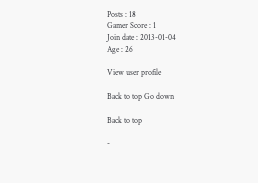Posts : 18
Gamer Score : 1
Join date : 2013-01-04
Age : 26

View user profile

Back to top Go down

Back to top

-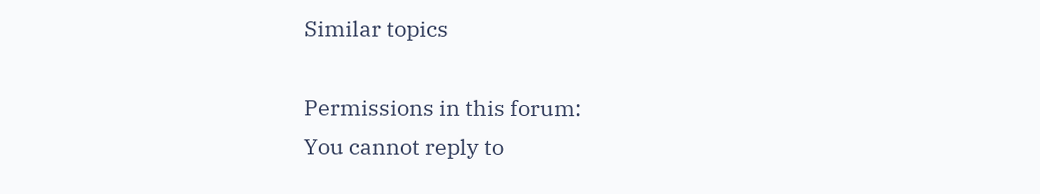Similar topics

Permissions in this forum:
You cannot reply to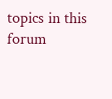topics in this forum